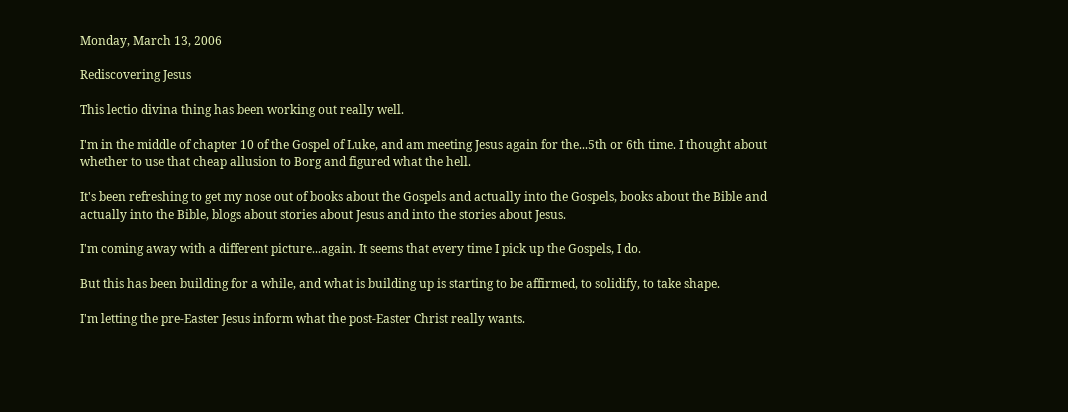Monday, March 13, 2006

Rediscovering Jesus

This lectio divina thing has been working out really well.

I'm in the middle of chapter 10 of the Gospel of Luke, and am meeting Jesus again for the...5th or 6th time. I thought about whether to use that cheap allusion to Borg and figured what the hell.

It's been refreshing to get my nose out of books about the Gospels and actually into the Gospels, books about the Bible and actually into the Bible, blogs about stories about Jesus and into the stories about Jesus.

I'm coming away with a different picture...again. It seems that every time I pick up the Gospels, I do.

But this has been building for a while, and what is building up is starting to be affirmed, to solidify, to take shape.

I'm letting the pre-Easter Jesus inform what the post-Easter Christ really wants.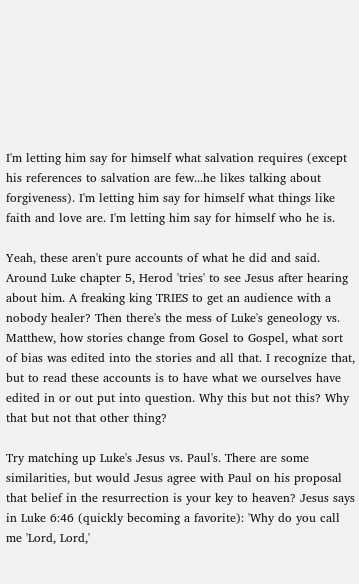I'm letting him say for himself what salvation requires (except his references to salvation are few...he likes talking about forgiveness). I'm letting him say for himself what things like faith and love are. I'm letting him say for himself who he is.

Yeah, these aren't pure accounts of what he did and said. Around Luke chapter 5, Herod 'tries' to see Jesus after hearing about him. A freaking king TRIES to get an audience with a nobody healer? Then there's the mess of Luke's geneology vs. Matthew, how stories change from Gosel to Gospel, what sort of bias was edited into the stories and all that. I recognize that, but to read these accounts is to have what we ourselves have edited in or out put into question. Why this but not this? Why that but not that other thing?

Try matching up Luke's Jesus vs. Paul's. There are some similarities, but would Jesus agree with Paul on his proposal that belief in the resurrection is your key to heaven? Jesus says in Luke 6:46 (quickly becoming a favorite): 'Why do you call me 'Lord, Lord,'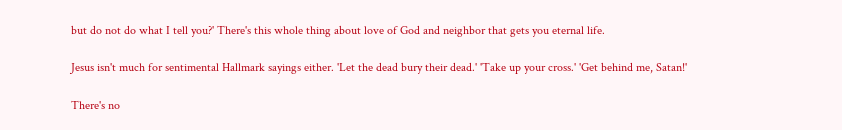but do not do what I tell you?' There's this whole thing about love of God and neighbor that gets you eternal life.

Jesus isn't much for sentimental Hallmark sayings either. 'Let the dead bury their dead.' 'Take up your cross.' 'Get behind me, Satan!'

There's no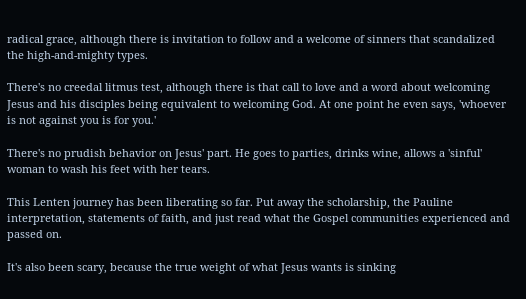radical grace, although there is invitation to follow and a welcome of sinners that scandalized the high-and-mighty types.

There's no creedal litmus test, although there is that call to love and a word about welcoming Jesus and his disciples being equivalent to welcoming God. At one point he even says, 'whoever is not against you is for you.'

There's no prudish behavior on Jesus' part. He goes to parties, drinks wine, allows a 'sinful' woman to wash his feet with her tears.

This Lenten journey has been liberating so far. Put away the scholarship, the Pauline interpretation, statements of faith, and just read what the Gospel communities experienced and passed on.

It's also been scary, because the true weight of what Jesus wants is sinking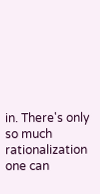in. There's only so much rationalization one can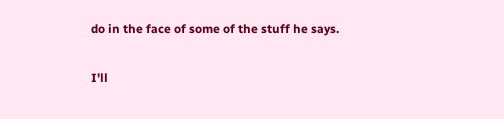do in the face of some of the stuff he says.

I'll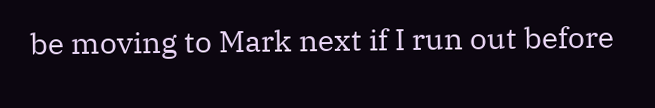be moving to Mark next if I run out before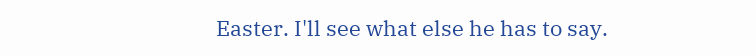Easter. I'll see what else he has to say.